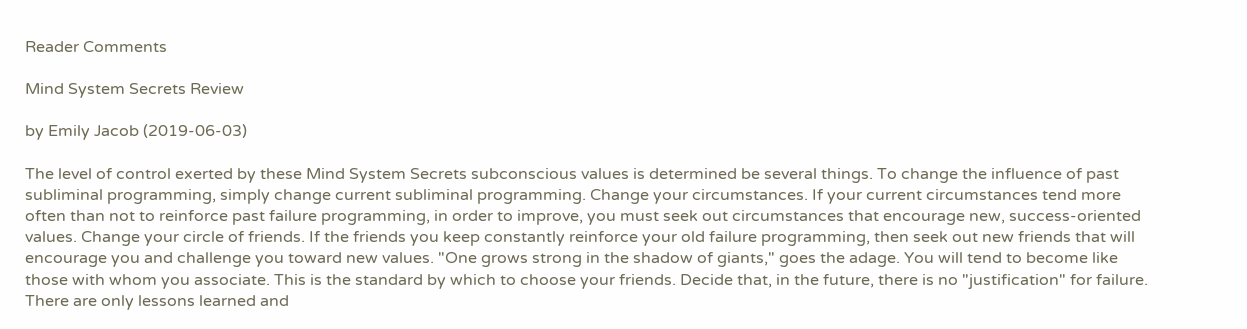Reader Comments

Mind System Secrets Review

by Emily Jacob (2019-06-03)

The level of control exerted by these Mind System Secrets subconscious values is determined be several things. To change the influence of past subliminal programming, simply change current subliminal programming. Change your circumstances. If your current circumstances tend more often than not to reinforce past failure programming, in order to improve, you must seek out circumstances that encourage new, success-oriented values. Change your circle of friends. If the friends you keep constantly reinforce your old failure programming, then seek out new friends that will encourage you and challenge you toward new values. "One grows strong in the shadow of giants," goes the adage. You will tend to become like those with whom you associate. This is the standard by which to choose your friends. Decide that, in the future, there is no "justification" for failure. There are only lessons learned and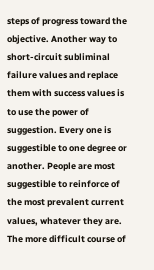steps of progress toward the objective. Another way to short-circuit subliminal failure values and replace them with success values is to use the power of suggestion. Every one is suggestible to one degree or another. People are most suggestible to reinforce of the most prevalent current values, whatever they are. The more difficult course of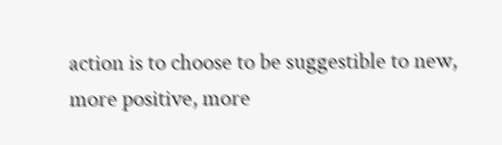action is to choose to be suggestible to new, more positive, more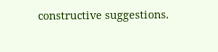constructive suggestions.